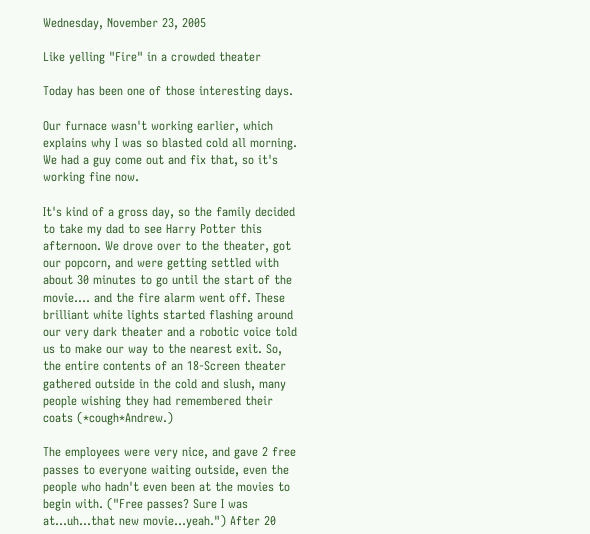Wednesday, November 23, 2005

Like yelling "Fire" in a crowded theater

Today has been one of those interesting days.

Our furnace wasn't working earlier, which explains why I was so blasted cold all morning. We had a guy come out and fix that, so it's working fine now.

It's kind of a gross day, so the family decided to take my dad to see Harry Potter this afternoon. We drove over to the theater, got our popcorn, and were getting settled with about 30 minutes to go until the start of the movie.... and the fire alarm went off. These brilliant white lights started flashing around our very dark theater and a robotic voice told us to make our way to the nearest exit. So, the entire contents of an 18-Screen theater gathered outside in the cold and slush, many people wishing they had remembered their coats (*cough*Andrew.)

The employees were very nice, and gave 2 free passes to everyone waiting outside, even the people who hadn't even been at the movies to begin with. ("Free passes? Sure I was at...uh...that new movie...yeah.") After 20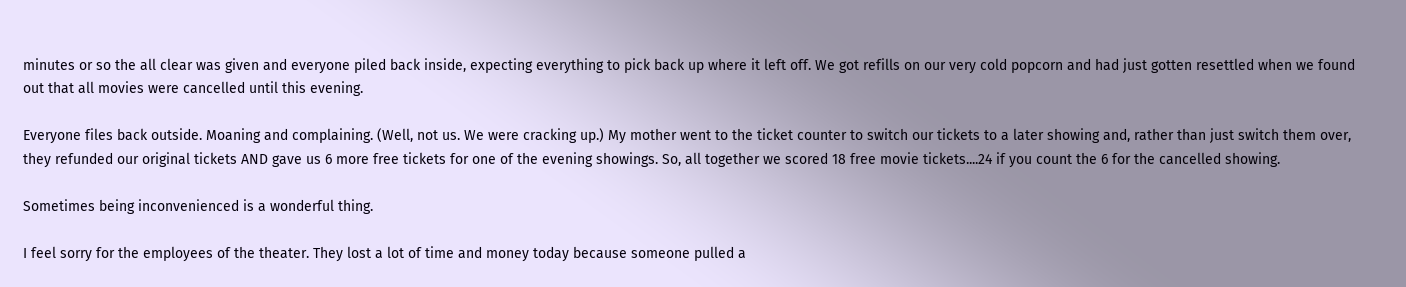minutes or so the all clear was given and everyone piled back inside, expecting everything to pick back up where it left off. We got refills on our very cold popcorn and had just gotten resettled when we found out that all movies were cancelled until this evening.

Everyone files back outside. Moaning and complaining. (Well, not us. We were cracking up.) My mother went to the ticket counter to switch our tickets to a later showing and, rather than just switch them over, they refunded our original tickets AND gave us 6 more free tickets for one of the evening showings. So, all together we scored 18 free movie tickets....24 if you count the 6 for the cancelled showing.

Sometimes being inconvenienced is a wonderful thing.

I feel sorry for the employees of the theater. They lost a lot of time and money today because someone pulled a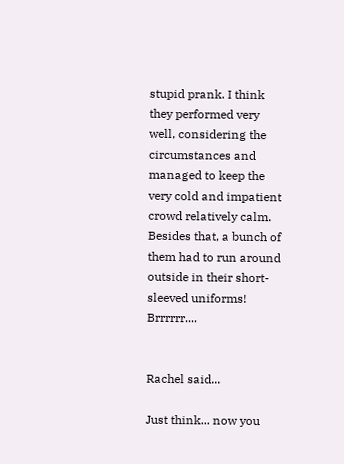stupid prank. I think they performed very well, considering the circumstances and managed to keep the very cold and impatient crowd relatively calm. Besides that, a bunch of them had to run around outside in their short-sleeved uniforms! Brrrrrr....


Rachel said...

Just think... now you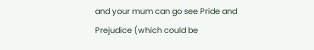and your mum can go see Pride and Prejudice (which could be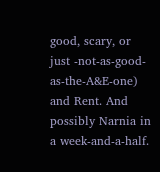good, scary, or just -not-as-good-as-the-A&E-one) and Rent. And possibly Narnia in a week-and-a-half.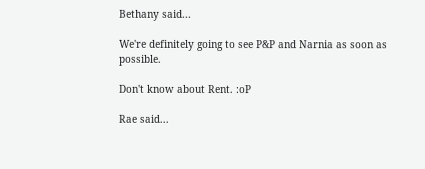Bethany said...

We're definitely going to see P&P and Narnia as soon as possible.

Don't know about Rent. :oP

Rae said...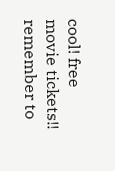cool! free movie tickets!! remember to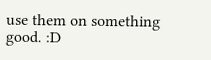use them on something good. :D